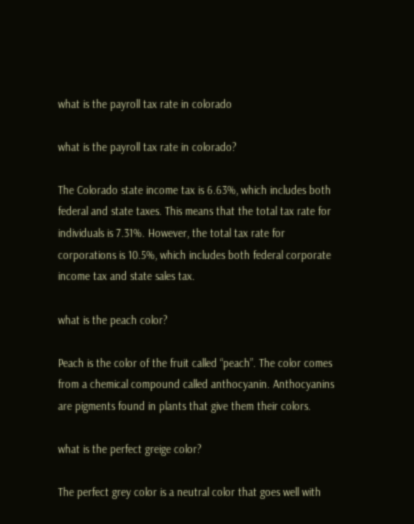what is the payroll tax rate in colorado

what is the payroll tax rate in colorado?

The Colorado state income tax is 6.63%, which includes both federal and state taxes. This means that the total tax rate for individuals is 7.31%. However, the total tax rate for corporations is 10.5%, which includes both federal corporate income tax and state sales tax.

what is the peach color?

Peach is the color of the fruit called “peach”. The color comes from a chemical compound called anthocyanin. Anthocyanins are pigments found in plants that give them their colors.

what is the perfect greige color?

The perfect grey color is a neutral color that goes well with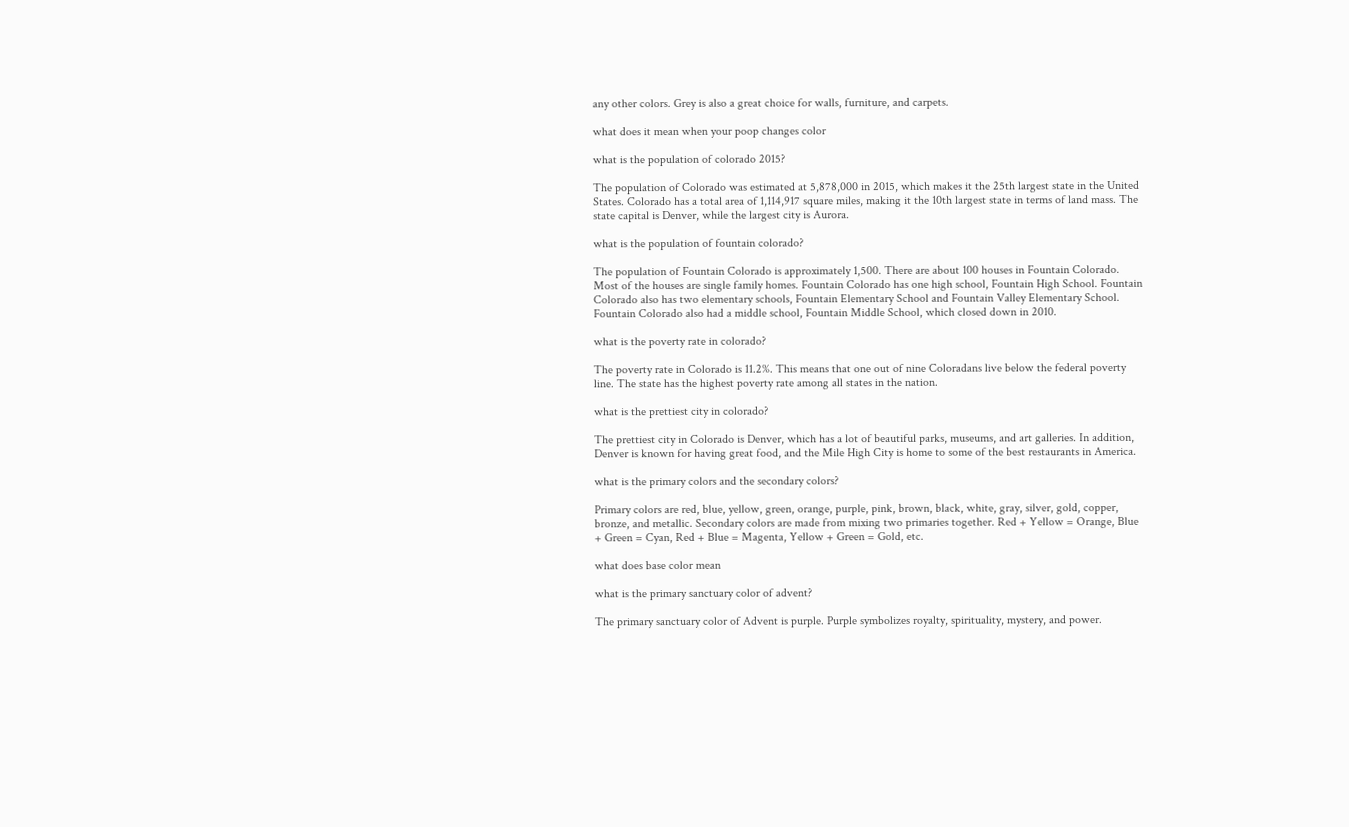any other colors. Grey is also a great choice for walls, furniture, and carpets.

what does it mean when your poop changes color

what is the population of colorado 2015?

The population of Colorado was estimated at 5,878,000 in 2015, which makes it the 25th largest state in the United States. Colorado has a total area of 1,114,917 square miles, making it the 10th largest state in terms of land mass. The state capital is Denver, while the largest city is Aurora.

what is the population of fountain colorado?

The population of Fountain Colorado is approximately 1,500. There are about 100 houses in Fountain Colorado. Most of the houses are single family homes. Fountain Colorado has one high school, Fountain High School. Fountain Colorado also has two elementary schools, Fountain Elementary School and Fountain Valley Elementary School. Fountain Colorado also had a middle school, Fountain Middle School, which closed down in 2010.

what is the poverty rate in colorado?

The poverty rate in Colorado is 11.2%. This means that one out of nine Coloradans live below the federal poverty line. The state has the highest poverty rate among all states in the nation.

what is the prettiest city in colorado?

The prettiest city in Colorado is Denver, which has a lot of beautiful parks, museums, and art galleries. In addition, Denver is known for having great food, and the Mile High City is home to some of the best restaurants in America.

what is the primary colors and the secondary colors?

Primary colors are red, blue, yellow, green, orange, purple, pink, brown, black, white, gray, silver, gold, copper, bronze, and metallic. Secondary colors are made from mixing two primaries together. Red + Yellow = Orange, Blue + Green = Cyan, Red + Blue = Magenta, Yellow + Green = Gold, etc.

what does base color mean

what is the primary sanctuary color of advent?

The primary sanctuary color of Advent is purple. Purple symbolizes royalty, spirituality, mystery, and power.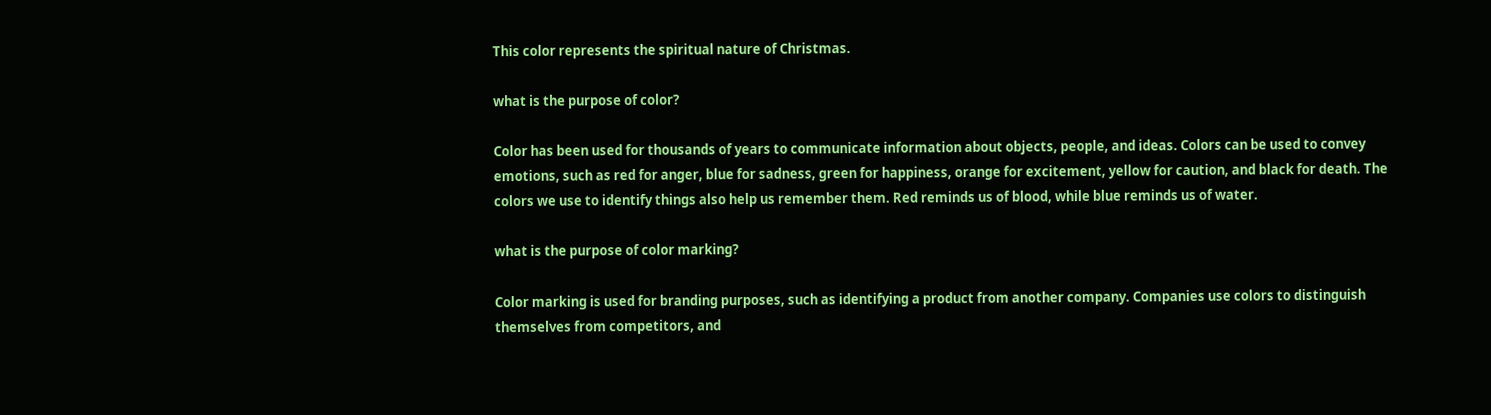This color represents the spiritual nature of Christmas.

what is the purpose of color?

Color has been used for thousands of years to communicate information about objects, people, and ideas. Colors can be used to convey emotions, such as red for anger, blue for sadness, green for happiness, orange for excitement, yellow for caution, and black for death. The colors we use to identify things also help us remember them. Red reminds us of blood, while blue reminds us of water.

what is the purpose of color marking?

Color marking is used for branding purposes, such as identifying a product from another company. Companies use colors to distinguish themselves from competitors, and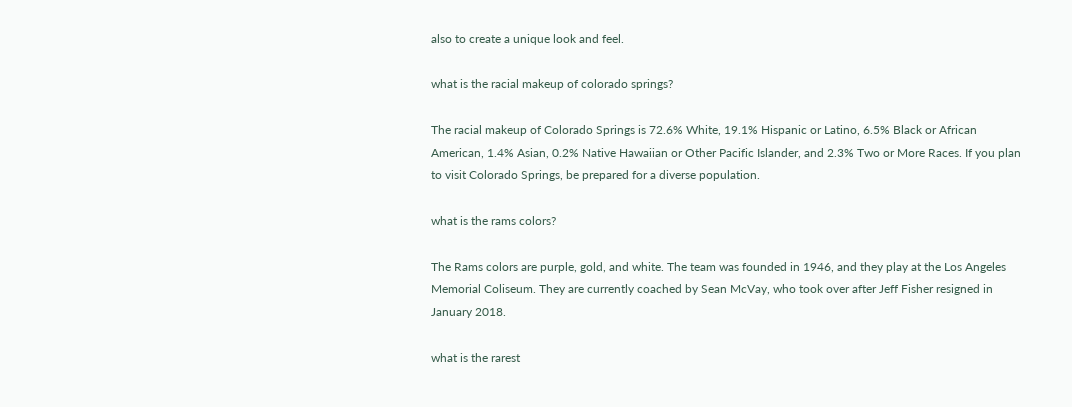also to create a unique look and feel.

what is the racial makeup of colorado springs?

The racial makeup of Colorado Springs is 72.6% White, 19.1% Hispanic or Latino, 6.5% Black or African American, 1.4% Asian, 0.2% Native Hawaiian or Other Pacific Islander, and 2.3% Two or More Races. If you plan to visit Colorado Springs, be prepared for a diverse population.

what is the rams colors?

The Rams colors are purple, gold, and white. The team was founded in 1946, and they play at the Los Angeles Memorial Coliseum. They are currently coached by Sean McVay, who took over after Jeff Fisher resigned in January 2018.

what is the rarest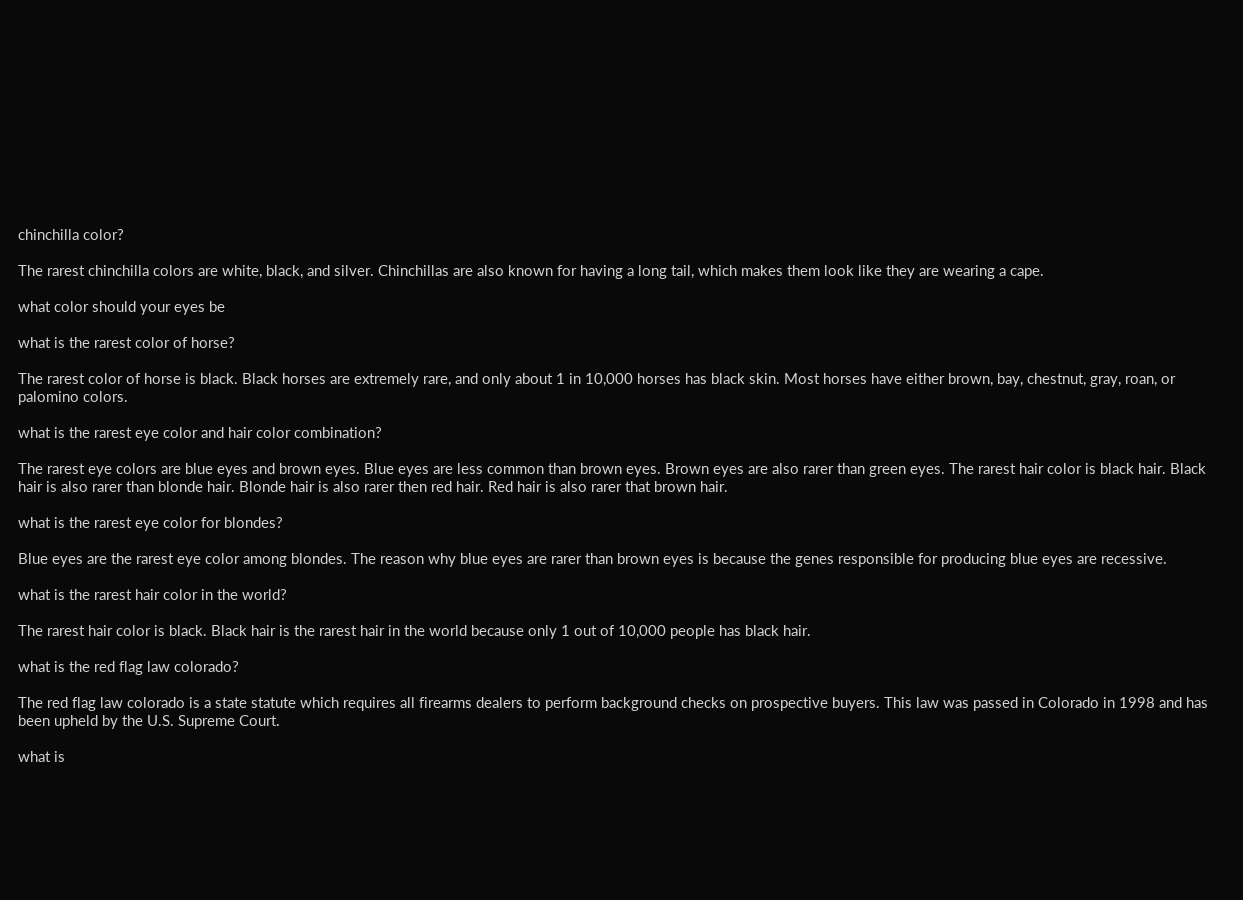chinchilla color?

The rarest chinchilla colors are white, black, and silver. Chinchillas are also known for having a long tail, which makes them look like they are wearing a cape.

what color should your eyes be

what is the rarest color of horse?

The rarest color of horse is black. Black horses are extremely rare, and only about 1 in 10,000 horses has black skin. Most horses have either brown, bay, chestnut, gray, roan, or palomino colors.

what is the rarest eye color and hair color combination?

The rarest eye colors are blue eyes and brown eyes. Blue eyes are less common than brown eyes. Brown eyes are also rarer than green eyes. The rarest hair color is black hair. Black hair is also rarer than blonde hair. Blonde hair is also rarer then red hair. Red hair is also rarer that brown hair.

what is the rarest eye color for blondes?

Blue eyes are the rarest eye color among blondes. The reason why blue eyes are rarer than brown eyes is because the genes responsible for producing blue eyes are recessive.

what is the rarest hair color in the world?

The rarest hair color is black. Black hair is the rarest hair in the world because only 1 out of 10,000 people has black hair.

what is the red flag law colorado?

The red flag law colorado is a state statute which requires all firearms dealers to perform background checks on prospective buyers. This law was passed in Colorado in 1998 and has been upheld by the U.S. Supreme Court.

what is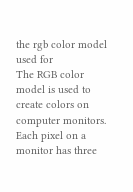the rgb color model used for
The RGB color model is used to create colors on computer monitors. Each pixel on a monitor has three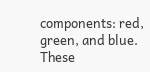components: red, green, and blue. These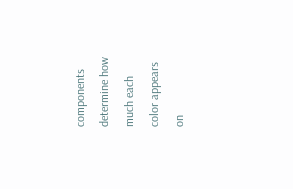components determine how much each color appears on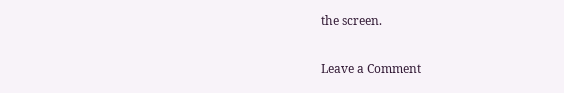the screen.

Leave a Comment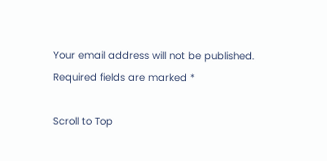Your email address will not be published. Required fields are marked *

Scroll to Top